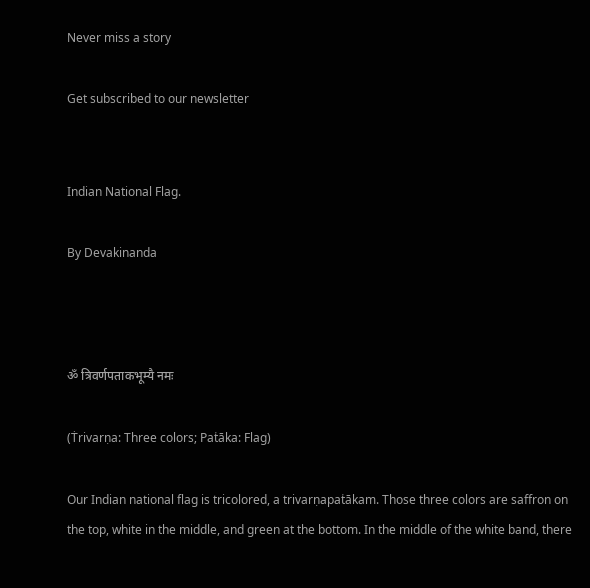Never miss a story

Get subscribed to our newsletter


Indian National Flag.

By Devakinanda



ॐ त्रिवर्णपताकभूम्यै नमः

(Ṫrivarṇa: Three colors; Paṫāka: Flag)

Our Indian national flag is tricolored, a trivarṇapaṫākam. Those three colors are saffron on the top, white in the middle, and green at the bottom. In the middle of the white band, there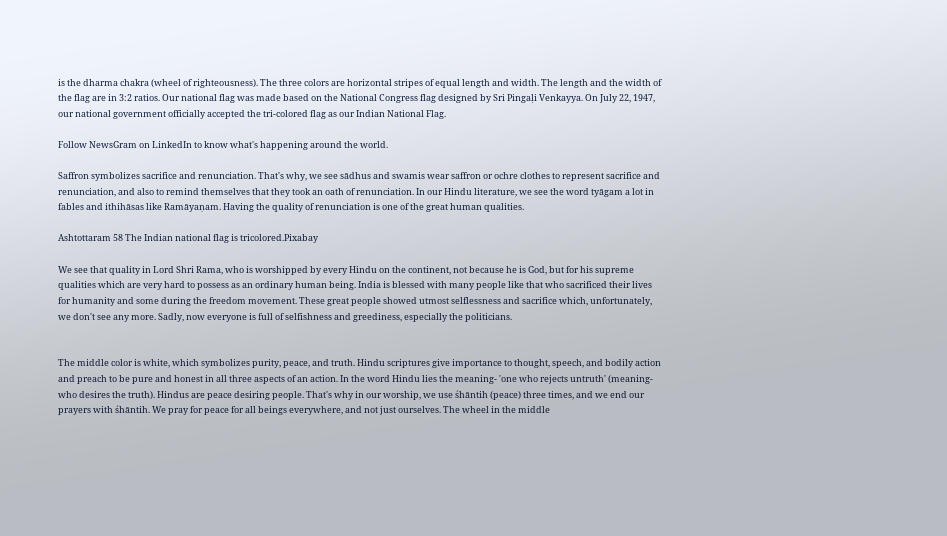is the dharma chakra (wheel of righteousness). The three colors are horizontal stripes of equal length and width. The length and the width of the flag are in 3:2 ratios. Our national flag was made based on the National Congress flag designed by Sri Pingaḷi Venkayya. On July 22, 1947, our national government officially accepted the tri-colored flag as our Indian National Flag.

Follow NewsGram on LinkedIn to know what's happening around the world.

Saffron symbolizes sacrifice and renunciation. That's why, we see sādhus and swamis wear saffron or ochre clothes to represent sacrifice and renunciation, and also to remind themselves that they took an oath of renunciation. In our Hindu literature, we see the word tyāgam a lot in fables and ithihāsas like Ramāyaṇam. Having the quality of renunciation is one of the great human qualities.

Ashtottaram 58 The Indian national flag is tricolored.Pixabay

We see that quality in Lord Shri Rama, who is worshipped by every Hindu on the continent, not because he is God, but for his supreme qualities which are very hard to possess as an ordinary human being. India is blessed with many people like that who sacrificed their lives for humanity and some during the freedom movement. These great people showed utmost selflessness and sacrifice which, unfortunately, we don't see any more. Sadly, now everyone is full of selfishness and greediness, especially the politicians.


The middle color is white, which symbolizes purity, peace, and truth. Hindu scriptures give importance to thought, speech, and bodily action and preach to be pure and honest in all three aspects of an action. In the word Hindu lies the meaning- 'one who rejects untruth' (meaning- who desires the truth). Hindus are peace desiring people. That's why in our worship, we use śhāntih (peace) three times, and we end our prayers with śhāntih. We pray for peace for all beings everywhere, and not just ourselves. The wheel in the middle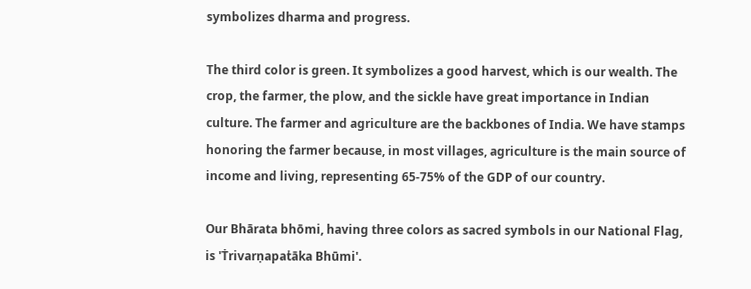symbolizes dharma and progress.

The third color is green. It symbolizes a good harvest, which is our wealth. The crop, the farmer, the plow, and the sickle have great importance in Indian culture. The farmer and agriculture are the backbones of India. We have stamps honoring the farmer because, in most villages, agriculture is the main source of income and living, representing 65-75% of the GDP of our country.

Our Bhārata bhōmi, having three colors as sacred symbols in our National Flag, is 'Ṫrivarṇapaṫāka Bhūmi'.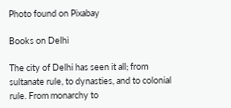Photo found on Pixabay

Books on Delhi

The city of Delhi has seen it all; from sultanate rule, to dynasties, and to colonial rule. From monarchy to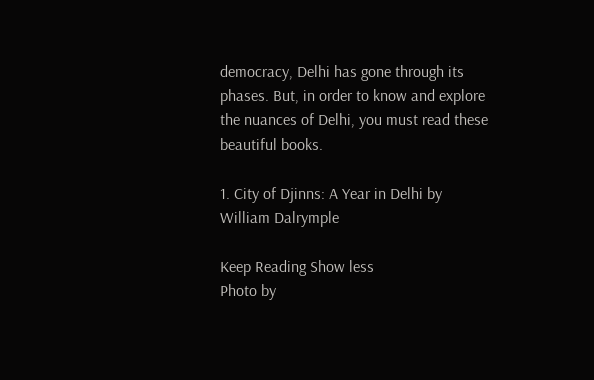democracy, Delhi has gone through its phases. But, in order to know and explore the nuances of Delhi, you must read these beautiful books.

1. City of Djinns: A Year in Delhi by William Dalrymple

Keep Reading Show less
Photo by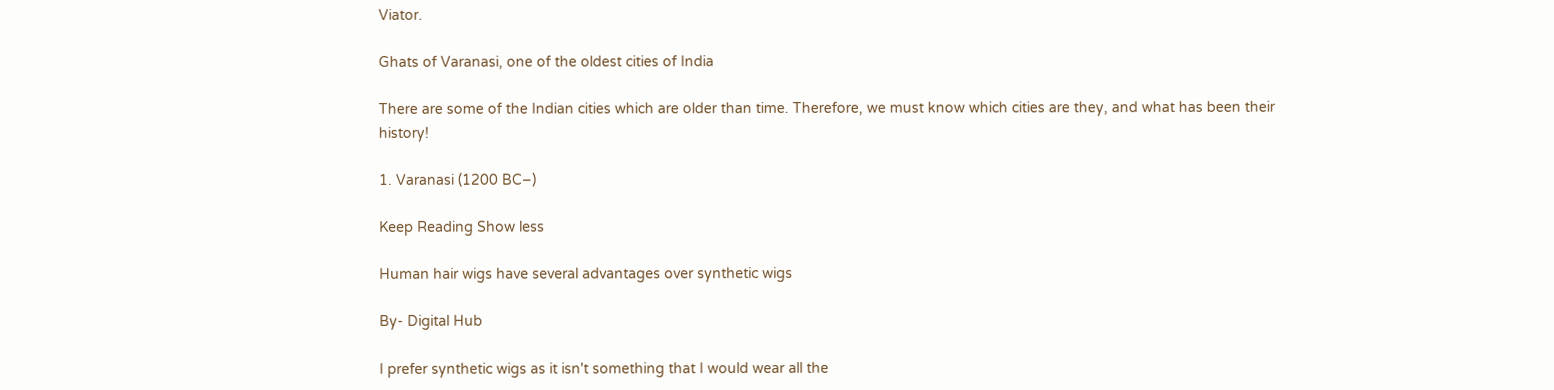Viator.

Ghats of Varanasi, one of the oldest cities of India

There are some of the Indian cities which are older than time. Therefore, we must know which cities are they, and what has been their history!

1. Varanasi (1200 BC–)

Keep Reading Show less

Human hair wigs have several advantages over synthetic wigs

By- Digital Hub

I prefer synthetic wigs as it isn't something that I would wear all the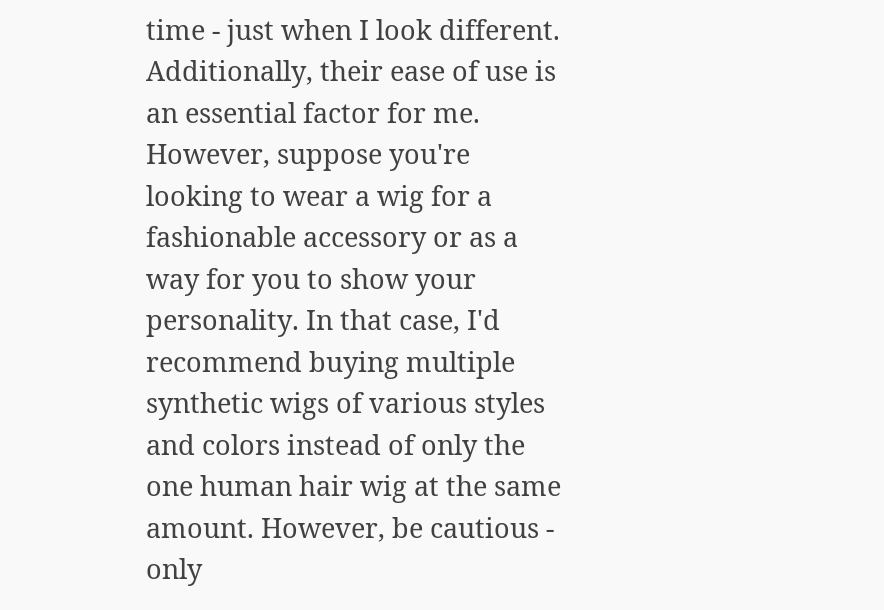time - just when I look different. Additionally, their ease of use is an essential factor for me. However, suppose you're looking to wear a wig for a fashionable accessory or as a way for you to show your personality. In that case, I'd recommend buying multiple synthetic wigs of various styles and colors instead of only the one human hair wig at the same amount. However, be cautious - only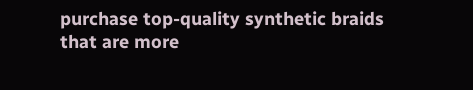purchase top-quality synthetic braids that are more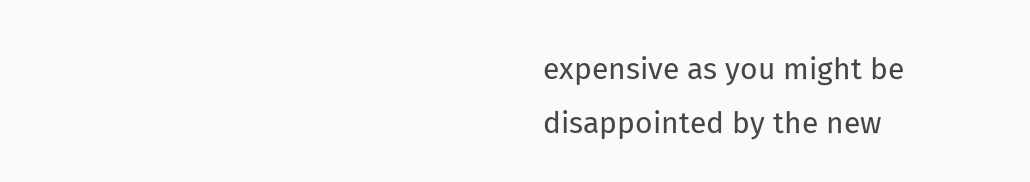expensive as you might be disappointed by the new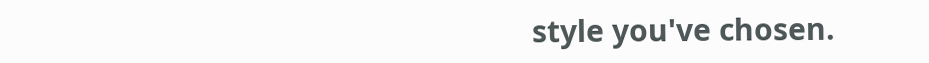style you've chosen.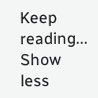Keep reading... Show less